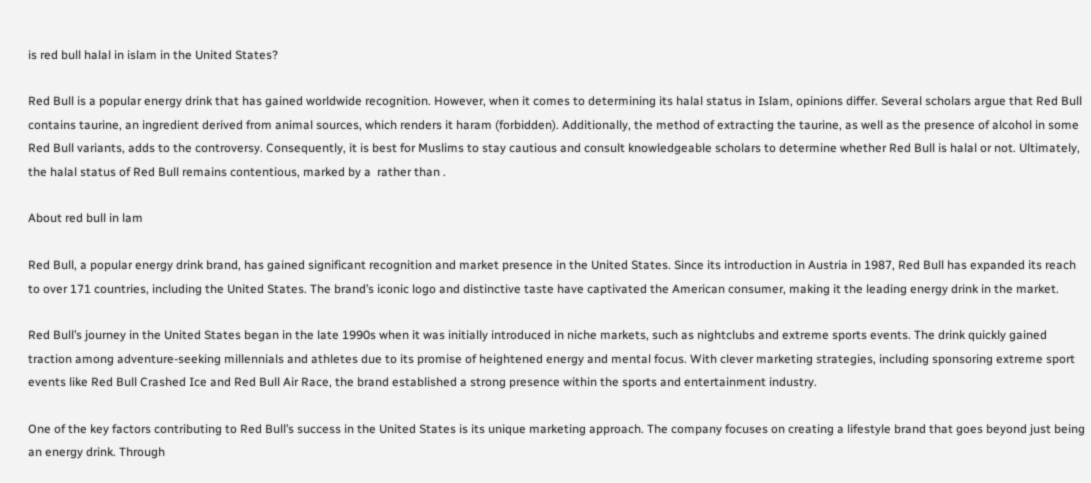is red bull halal in islam in the United States?

Red Bull is a popular energy drink that has gained worldwide recognition. However, when it comes to determining its halal status in Islam, opinions differ. Several scholars argue that Red Bull contains taurine, an ingredient derived from animal sources, which renders it haram (forbidden). Additionally, the method of extracting the taurine, as well as the presence of alcohol in some Red Bull variants, adds to the controversy. Consequently, it is best for Muslims to stay cautious and consult knowledgeable scholars to determine whether Red Bull is halal or not. Ultimately, the halal status of Red Bull remains contentious, marked by a  rather than .

About red bull in lam

Red Bull, a popular energy drink brand, has gained significant recognition and market presence in the United States. Since its introduction in Austria in 1987, Red Bull has expanded its reach to over 171 countries, including the United States. The brand’s iconic logo and distinctive taste have captivated the American consumer, making it the leading energy drink in the market.

Red Bull’s journey in the United States began in the late 1990s when it was initially introduced in niche markets, such as nightclubs and extreme sports events. The drink quickly gained traction among adventure-seeking millennials and athletes due to its promise of heightened energy and mental focus. With clever marketing strategies, including sponsoring extreme sport events like Red Bull Crashed Ice and Red Bull Air Race, the brand established a strong presence within the sports and entertainment industry.

One of the key factors contributing to Red Bull’s success in the United States is its unique marketing approach. The company focuses on creating a lifestyle brand that goes beyond just being an energy drink. Through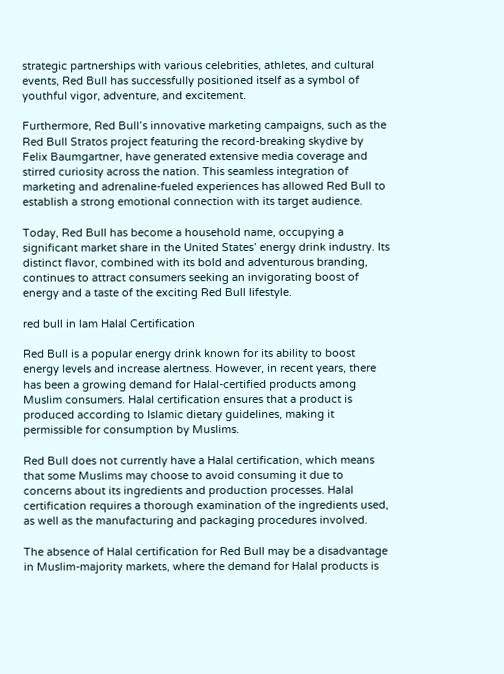strategic partnerships with various celebrities, athletes, and cultural events, Red Bull has successfully positioned itself as a symbol of youthful vigor, adventure, and excitement.

Furthermore, Red Bull’s innovative marketing campaigns, such as the Red Bull Stratos project featuring the record-breaking skydive by Felix Baumgartner, have generated extensive media coverage and stirred curiosity across the nation. This seamless integration of marketing and adrenaline-fueled experiences has allowed Red Bull to establish a strong emotional connection with its target audience.

Today, Red Bull has become a household name, occupying a significant market share in the United States’ energy drink industry. Its distinct flavor, combined with its bold and adventurous branding, continues to attract consumers seeking an invigorating boost of energy and a taste of the exciting Red Bull lifestyle.

red bull in lam Halal Certification

Red Bull is a popular energy drink known for its ability to boost energy levels and increase alertness. However, in recent years, there has been a growing demand for Halal-certified products among Muslim consumers. Halal certification ensures that a product is produced according to Islamic dietary guidelines, making it permissible for consumption by Muslims.

Red Bull does not currently have a Halal certification, which means that some Muslims may choose to avoid consuming it due to concerns about its ingredients and production processes. Halal certification requires a thorough examination of the ingredients used, as well as the manufacturing and packaging procedures involved.

The absence of Halal certification for Red Bull may be a disadvantage in Muslim-majority markets, where the demand for Halal products is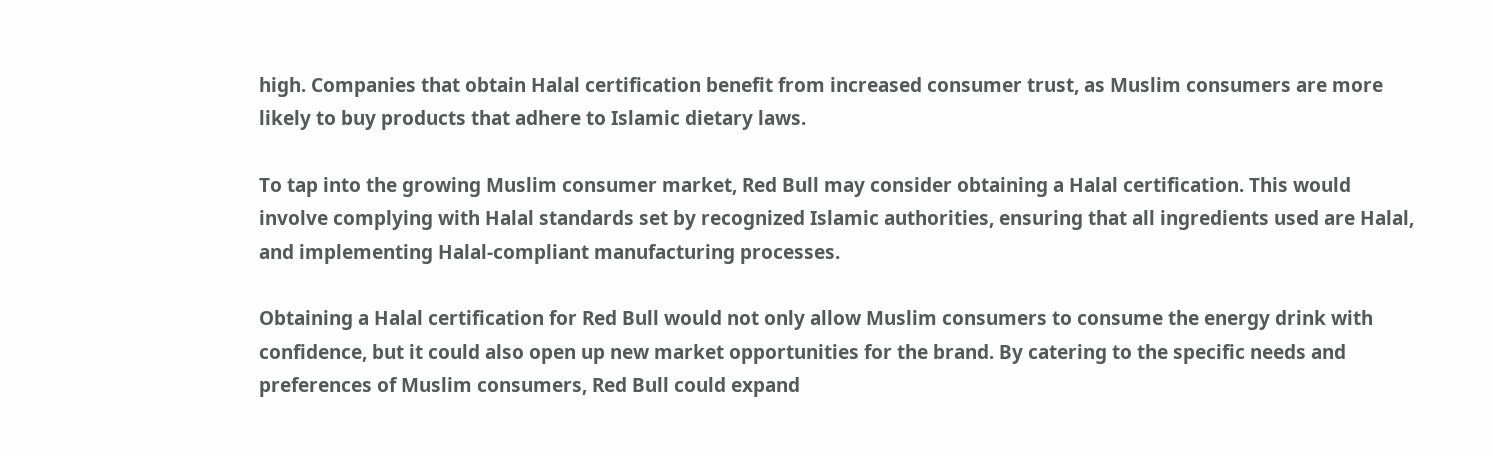high. Companies that obtain Halal certification benefit from increased consumer trust, as Muslim consumers are more likely to buy products that adhere to Islamic dietary laws.

To tap into the growing Muslim consumer market, Red Bull may consider obtaining a Halal certification. This would involve complying with Halal standards set by recognized Islamic authorities, ensuring that all ingredients used are Halal, and implementing Halal-compliant manufacturing processes.

Obtaining a Halal certification for Red Bull would not only allow Muslim consumers to consume the energy drink with confidence, but it could also open up new market opportunities for the brand. By catering to the specific needs and preferences of Muslim consumers, Red Bull could expand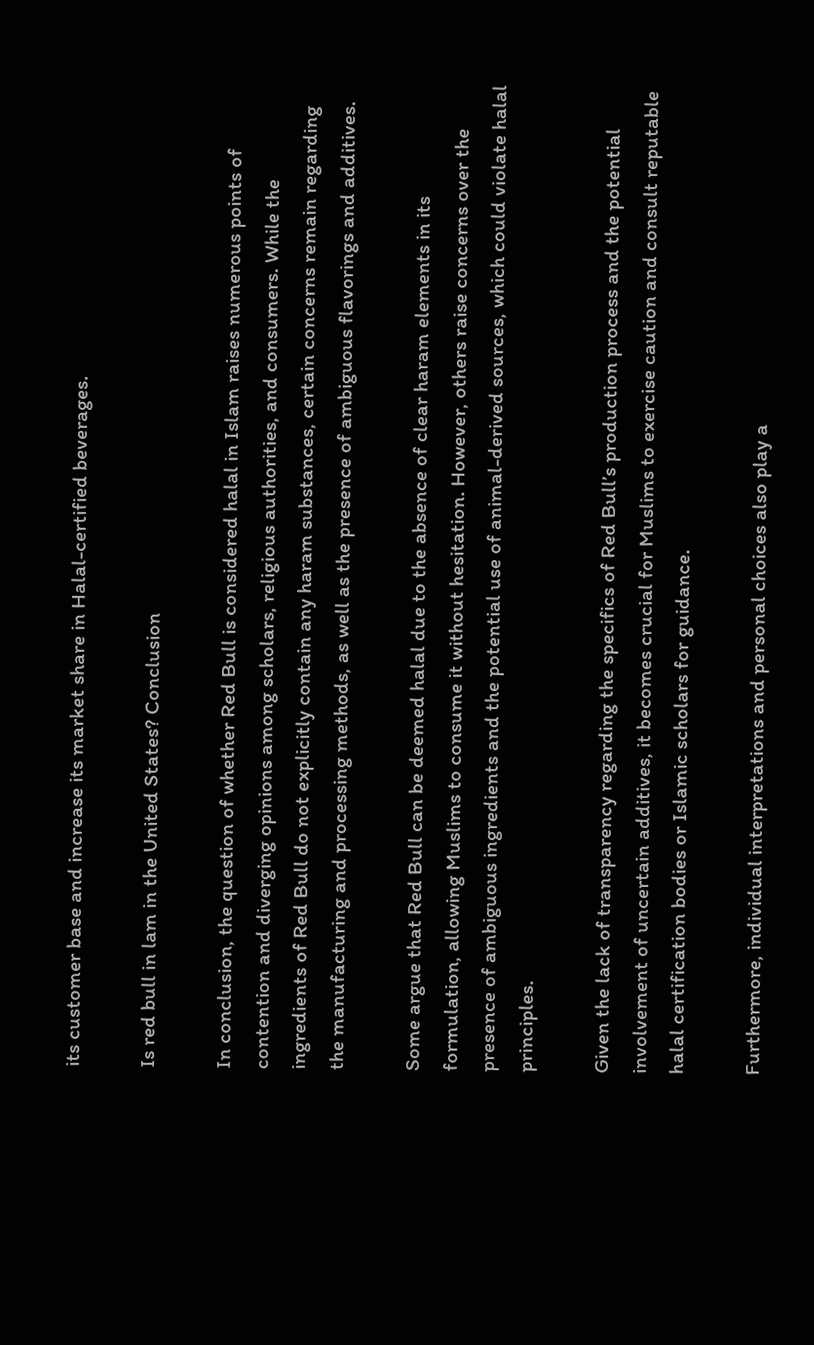its customer base and increase its market share in Halal-certified beverages.

Is red bull in lam in the United States? Conclusion

In conclusion, the question of whether Red Bull is considered halal in Islam raises numerous points of contention and diverging opinions among scholars, religious authorities, and consumers. While the ingredients of Red Bull do not explicitly contain any haram substances, certain concerns remain regarding the manufacturing and processing methods, as well as the presence of ambiguous flavorings and additives.

Some argue that Red Bull can be deemed halal due to the absence of clear haram elements in its formulation, allowing Muslims to consume it without hesitation. However, others raise concerns over the presence of ambiguous ingredients and the potential use of animal-derived sources, which could violate halal principles.

Given the lack of transparency regarding the specifics of Red Bull’s production process and the potential involvement of uncertain additives, it becomes crucial for Muslims to exercise caution and consult reputable halal certification bodies or Islamic scholars for guidance.

Furthermore, individual interpretations and personal choices also play a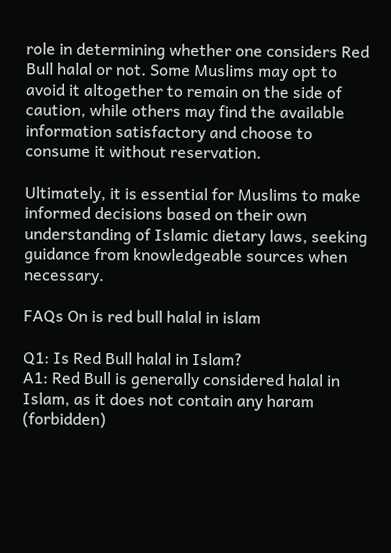role in determining whether one considers Red Bull halal or not. Some Muslims may opt to avoid it altogether to remain on the side of caution, while others may find the available information satisfactory and choose to consume it without reservation.

Ultimately, it is essential for Muslims to make informed decisions based on their own understanding of Islamic dietary laws, seeking guidance from knowledgeable sources when necessary.

FAQs On is red bull halal in islam

Q1: Is Red Bull halal in Islam?
A1: Red Bull is generally considered halal in Islam, as it does not contain any haram (forbidden)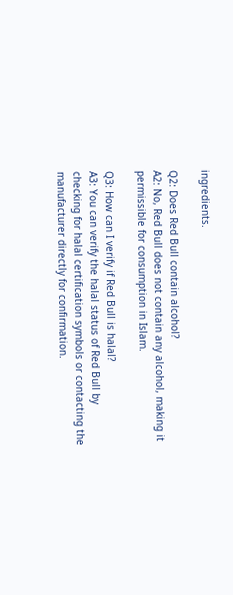ingredients.

Q2: Does Red Bull contain alcohol?
A2: No, Red Bull does not contain any alcohol, making it permissible for consumption in Islam.

Q3: How can I verify if Red Bull is halal?
A3: You can verify the halal status of Red Bull by checking for halal certification symbols or contacting the manufacturer directly for confirmation.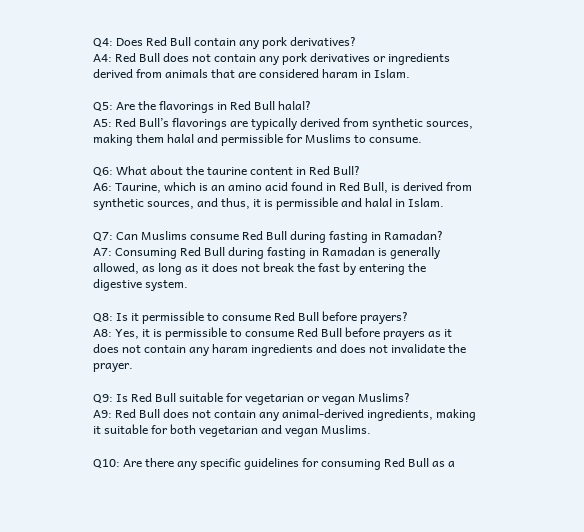Q4: Does Red Bull contain any pork derivatives?
A4: Red Bull does not contain any pork derivatives or ingredients derived from animals that are considered haram in Islam.

Q5: Are the flavorings in Red Bull halal?
A5: Red Bull’s flavorings are typically derived from synthetic sources, making them halal and permissible for Muslims to consume.

Q6: What about the taurine content in Red Bull?
A6: Taurine, which is an amino acid found in Red Bull, is derived from synthetic sources, and thus, it is permissible and halal in Islam.

Q7: Can Muslims consume Red Bull during fasting in Ramadan?
A7: Consuming Red Bull during fasting in Ramadan is generally allowed, as long as it does not break the fast by entering the digestive system.

Q8: Is it permissible to consume Red Bull before prayers?
A8: Yes, it is permissible to consume Red Bull before prayers as it does not contain any haram ingredients and does not invalidate the prayer.

Q9: Is Red Bull suitable for vegetarian or vegan Muslims?
A9: Red Bull does not contain any animal-derived ingredients, making it suitable for both vegetarian and vegan Muslims.

Q10: Are there any specific guidelines for consuming Red Bull as a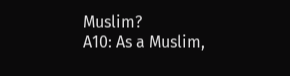Muslim?
A10: As a Muslim,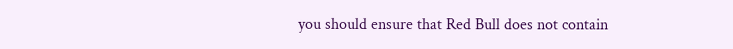you should ensure that Red Bull does not contain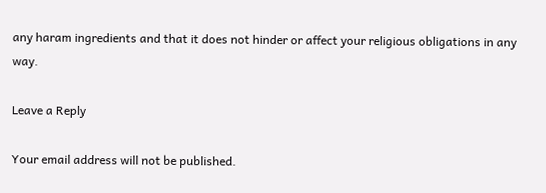any haram ingredients and that it does not hinder or affect your religious obligations in any way.

Leave a Reply

Your email address will not be published.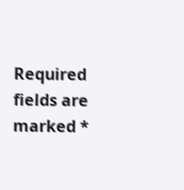Required fields are marked *